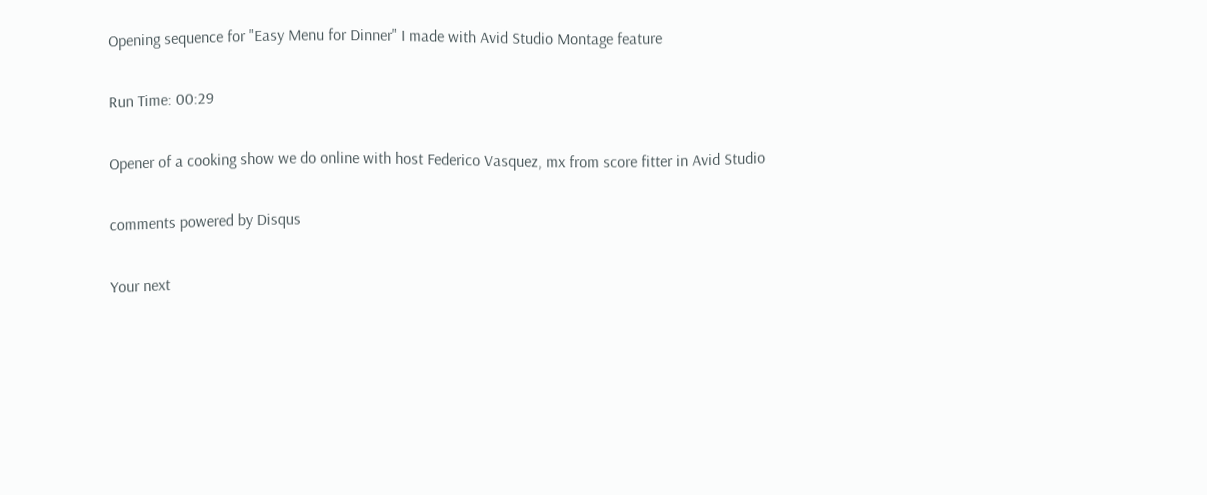Opening sequence for "Easy Menu for Dinner" I made with Avid Studio Montage feature

Run Time: 00:29

Opener of a cooking show we do online with host Federico Vasquez, mx from score fitter in Avid Studio

comments powered by Disqus

Your next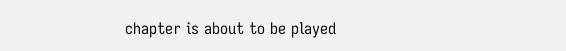chapter is about to be played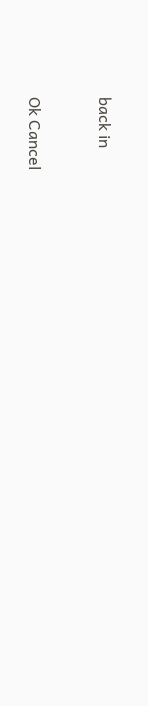back in



Ok Cancel